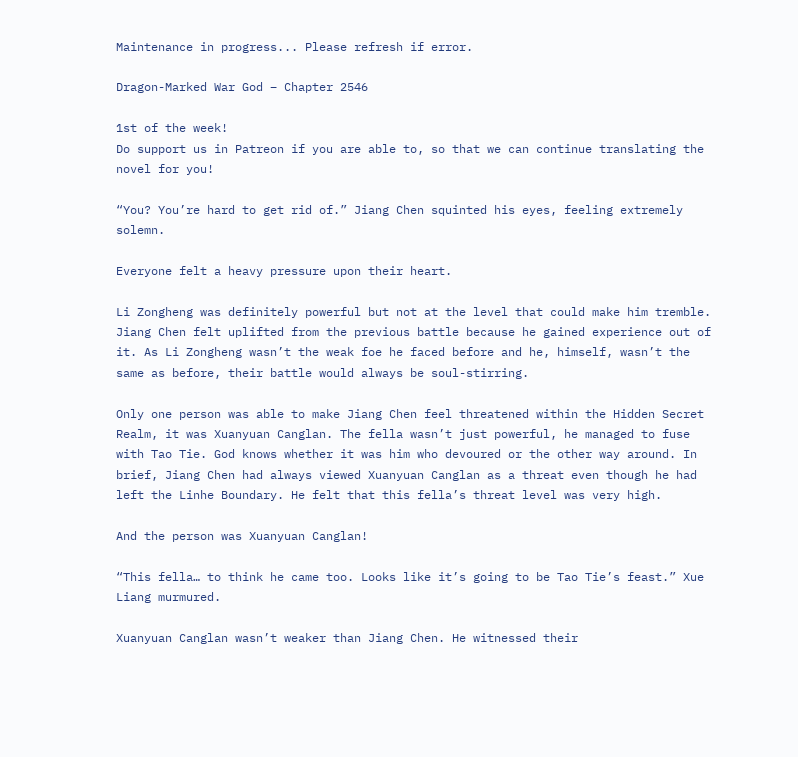Maintenance in progress... Please refresh if error.

Dragon-Marked War God – Chapter 2546

1st of the week!
Do support us in Patreon if you are able to, so that we can continue translating the novel for you!

“You? You’re hard to get rid of.” Jiang Chen squinted his eyes, feeling extremely solemn.

Everyone felt a heavy pressure upon their heart.

Li Zongheng was definitely powerful but not at the level that could make him tremble. Jiang Chen felt uplifted from the previous battle because he gained experience out of it. As Li Zongheng wasn’t the weak foe he faced before and he, himself, wasn’t the same as before, their battle would always be soul-stirring.

Only one person was able to make Jiang Chen feel threatened within the Hidden Secret Realm, it was Xuanyuan Canglan. The fella wasn’t just powerful, he managed to fuse with Tao Tie. God knows whether it was him who devoured or the other way around. In brief, Jiang Chen had always viewed Xuanyuan Canglan as a threat even though he had left the Linhe Boundary. He felt that this fella’s threat level was very high.

And the person was Xuanyuan Canglan!

“This fella… to think he came too. Looks like it’s going to be Tao Tie’s feast.” Xue Liang murmured.

Xuanyuan Canglan wasn’t weaker than Jiang Chen. He witnessed their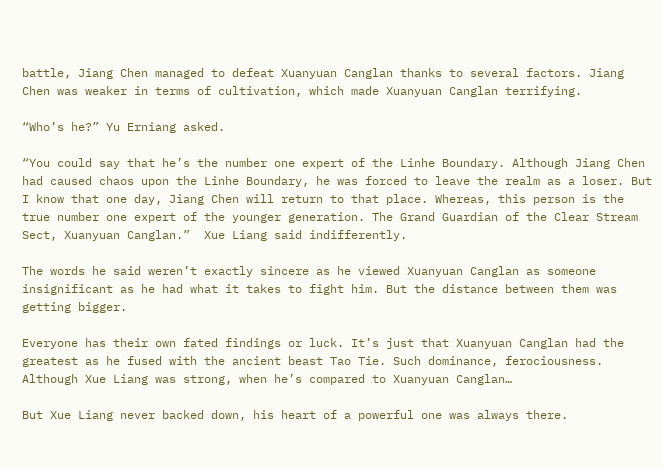battle, Jiang Chen managed to defeat Xuanyuan Canglan thanks to several factors. Jiang Chen was weaker in terms of cultivation, which made Xuanyuan Canglan terrifying.

“Who’s he?” Yu Erniang asked.

“You could say that he’s the number one expert of the Linhe Boundary. Although Jiang Chen had caused chaos upon the Linhe Boundary, he was forced to leave the realm as a loser. But I know that one day, Jiang Chen will return to that place. Whereas, this person is the true number one expert of the younger generation. The Grand Guardian of the Clear Stream Sect, Xuanyuan Canglan.”  Xue Liang said indifferently.

The words he said weren’t exactly sincere as he viewed Xuanyuan Canglan as someone insignificant as he had what it takes to fight him. But the distance between them was getting bigger.

Everyone has their own fated findings or luck. It’s just that Xuanyuan Canglan had the greatest as he fused with the ancient beast Tao Tie. Such dominance, ferociousness. Although Xue Liang was strong, when he’s compared to Xuanyuan Canglan…

But Xue Liang never backed down, his heart of a powerful one was always there.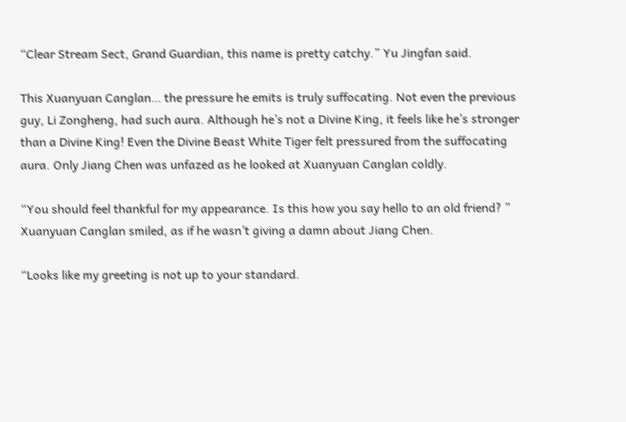“Clear Stream Sect, Grand Guardian, this name is pretty catchy.” Yu Jingfan said.

This Xuanyuan Canglan… the pressure he emits is truly suffocating. Not even the previous guy, Li Zongheng, had such aura. Although he’s not a Divine King, it feels like he’s stronger than a Divine King! Even the Divine Beast White Tiger felt pressured from the suffocating aura. Only Jiang Chen was unfazed as he looked at Xuanyuan Canglan coldly.

“You should feel thankful for my appearance. Is this how you say hello to an old friend? ” Xuanyuan Canglan smiled, as if he wasn’t giving a damn about Jiang Chen.

“Looks like my greeting is not up to your standard.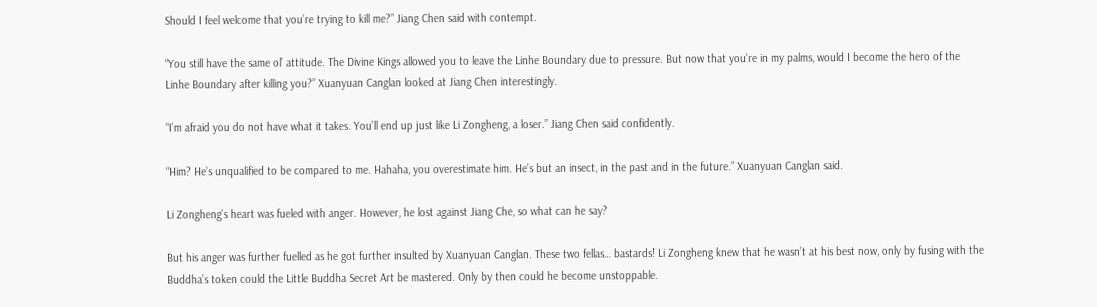Should I feel welcome that you’re trying to kill me?” Jiang Chen said with contempt.

“You still have the same ol’ attitude. The Divine Kings allowed you to leave the Linhe Boundary due to pressure. But now that you’re in my palms, would I become the hero of the Linhe Boundary after killing you?” Xuanyuan Canglan looked at Jiang Chen interestingly.

“I’m afraid you do not have what it takes. You’ll end up just like Li Zongheng, a loser.” Jiang Chen said confidently.

“Him? He’s unqualified to be compared to me. Hahaha, you overestimate him. He’s but an insect, in the past and in the future.” Xuanyuan Canglan said.

Li Zongheng’s heart was fueled with anger. However, he lost against Jiang Che, so what can he say?

But his anger was further fuelled as he got further insulted by Xuanyuan Canglan. These two fellas… bastards! Li Zongheng knew that he wasn’t at his best now, only by fusing with the Buddha’s token could the Little Buddha Secret Art be mastered. Only by then could he become unstoppable.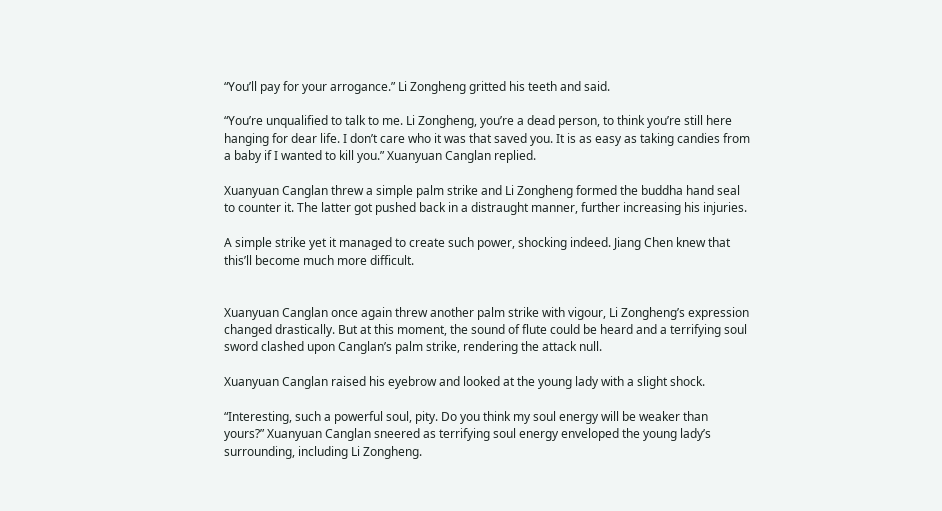“You’ll pay for your arrogance.” Li Zongheng gritted his teeth and said.

“You’re unqualified to talk to me. Li Zongheng, you’re a dead person, to think you’re still here hanging for dear life. I don’t care who it was that saved you. It is as easy as taking candies from a baby if I wanted to kill you.” Xuanyuan Canglan replied.

Xuanyuan Canglan threw a simple palm strike and Li Zongheng formed the buddha hand seal to counter it. The latter got pushed back in a distraught manner, further increasing his injuries.

A simple strike yet it managed to create such power, shocking indeed. Jiang Chen knew that this’ll become much more difficult.


Xuanyuan Canglan once again threw another palm strike with vigour, Li Zongheng’s expression changed drastically. But at this moment, the sound of flute could be heard and a terrifying soul sword clashed upon Canglan’s palm strike, rendering the attack null.

Xuanyuan Canglan raised his eyebrow and looked at the young lady with a slight shock.

“Interesting, such a powerful soul, pity. Do you think my soul energy will be weaker than yours?” Xuanyuan Canglan sneered as terrifying soul energy enveloped the young lady’s surrounding, including Li Zongheng.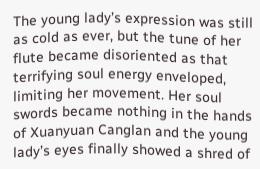The young lady’s expression was still as cold as ever, but the tune of her flute became disoriented as that terrifying soul energy enveloped, limiting her movement. Her soul swords became nothing in the hands of Xuanyuan Canglan and the young lady’s eyes finally showed a shred of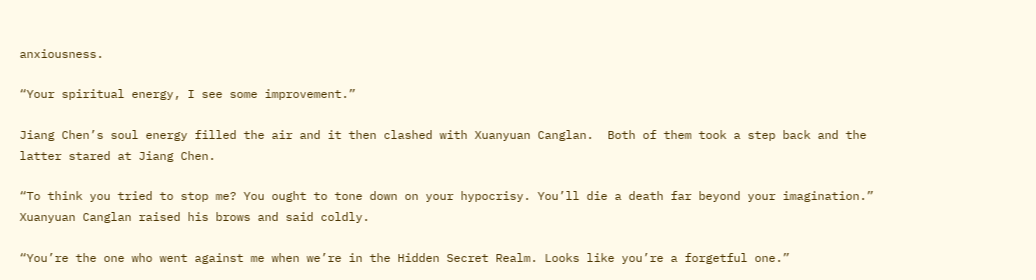anxiousness.

“Your spiritual energy, I see some improvement.”

Jiang Chen’s soul energy filled the air and it then clashed with Xuanyuan Canglan.  Both of them took a step back and the latter stared at Jiang Chen.

“To think you tried to stop me? You ought to tone down on your hypocrisy. You’ll die a death far beyond your imagination.” Xuanyuan Canglan raised his brows and said coldly.

“You’re the one who went against me when we’re in the Hidden Secret Realm. Looks like you’re a forgetful one.”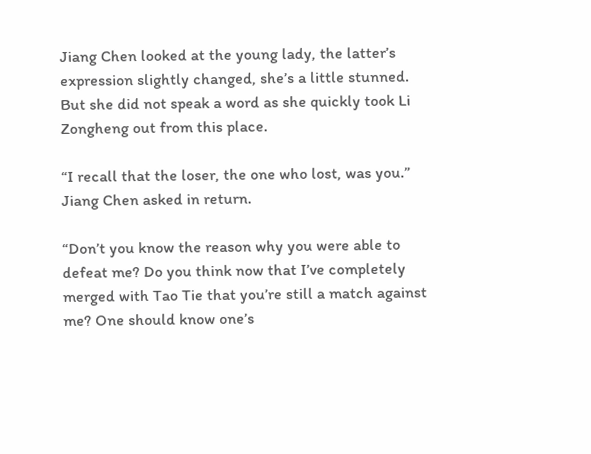Jiang Chen looked at the young lady, the latter’s expression slightly changed, she’s a little stunned. But she did not speak a word as she quickly took Li Zongheng out from this place.

“I recall that the loser, the one who lost, was you.” Jiang Chen asked in return.

“Don’t you know the reason why you were able to defeat me? Do you think now that I’ve completely merged with Tao Tie that you’re still a match against me? One should know one’s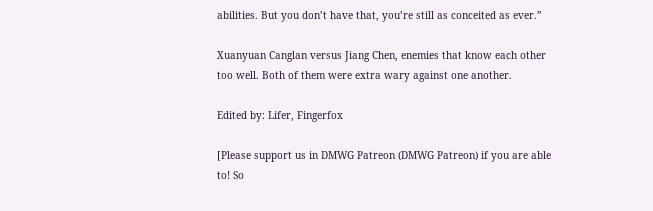abilities. But you don’t have that, you’re still as conceited as ever.”

Xuanyuan Canglan versus Jiang Chen, enemies that know each other too well. Both of them were extra wary against one another.

Edited by: Lifer, Fingerfox

[Please support us in DMWG Patreon (DMWG Patreon) if you are able to! So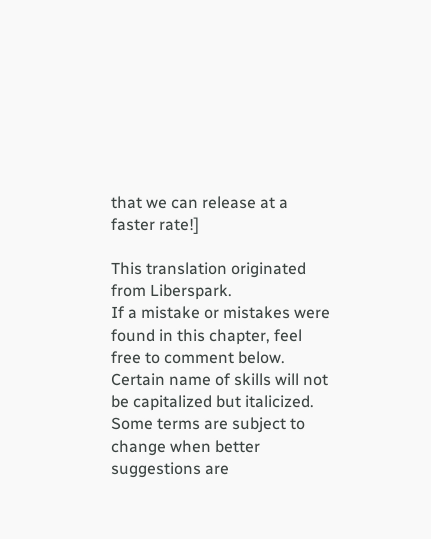that we can release at a faster rate!]

This translation originated from Liberspark.
If a mistake or mistakes were found in this chapter, feel free to comment below.
Certain name of skills will not be capitalized but italicized.
Some terms are subject to change when better suggestions are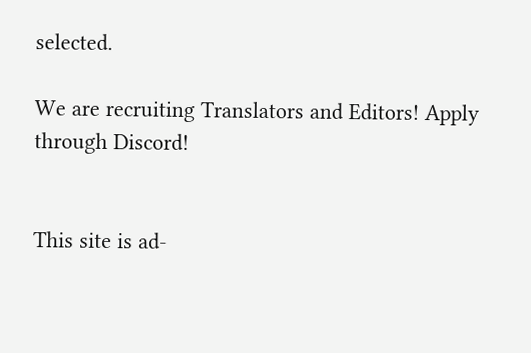selected.

We are recruiting Translators and Editors! Apply through Discord!


This site is ad-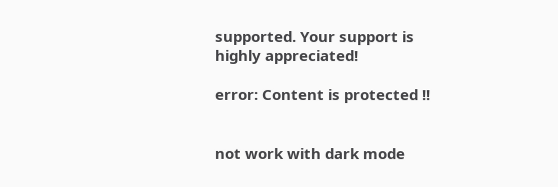supported. Your support is highly appreciated!

error: Content is protected !!


not work with dark mode